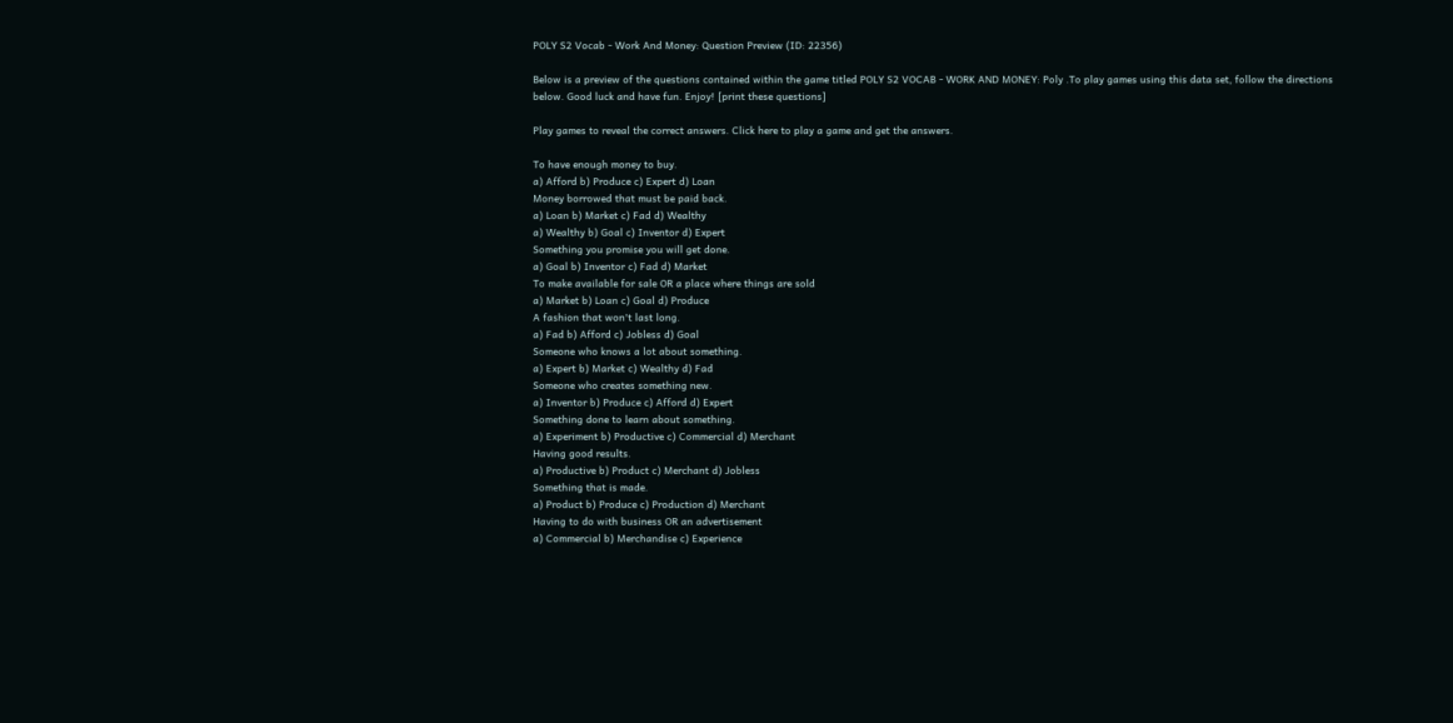POLY S2 Vocab - Work And Money: Question Preview (ID: 22356)

Below is a preview of the questions contained within the game titled POLY S2 VOCAB - WORK AND MONEY: Poly .To play games using this data set, follow the directions below. Good luck and have fun. Enjoy! [print these questions]

Play games to reveal the correct answers. Click here to play a game and get the answers.

To have enough money to buy.
a) Afford b) Produce c) Expert d) Loan
Money borrowed that must be paid back.
a) Loan b) Market c) Fad d) Wealthy
a) Wealthy b) Goal c) Inventor d) Expert
Something you promise you will get done.
a) Goal b) Inventor c) Fad d) Market
To make available for sale OR a place where things are sold
a) Market b) Loan c) Goal d) Produce
A fashion that won't last long.
a) Fad b) Afford c) Jobless d) Goal
Someone who knows a lot about something.
a) Expert b) Market c) Wealthy d) Fad
Someone who creates something new.
a) Inventor b) Produce c) Afford d) Expert
Something done to learn about something.
a) Experiment b) Productive c) Commercial d) Merchant
Having good results.
a) Productive b) Product c) Merchant d) Jobless
Something that is made.
a) Product b) Produce c) Production d) Merchant
Having to do with business OR an advertisement
a) Commercial b) Merchandise c) Experience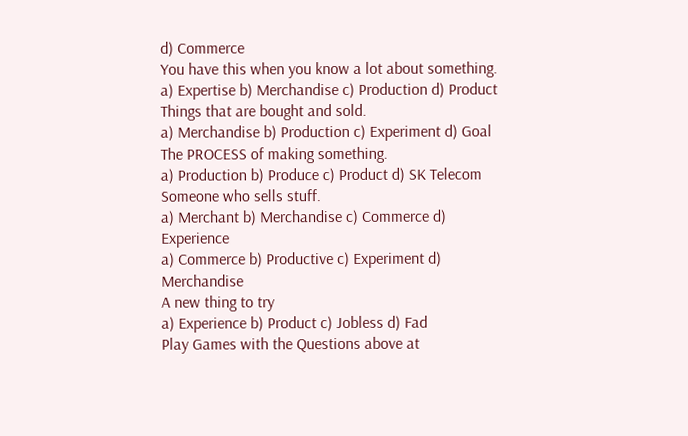d) Commerce
You have this when you know a lot about something.
a) Expertise b) Merchandise c) Production d) Product
Things that are bought and sold.
a) Merchandise b) Production c) Experiment d) Goal
The PROCESS of making something.
a) Production b) Produce c) Product d) SK Telecom
Someone who sells stuff.
a) Merchant b) Merchandise c) Commerce d) Experience
a) Commerce b) Productive c) Experiment d) Merchandise
A new thing to try
a) Experience b) Product c) Jobless d) Fad
Play Games with the Questions above at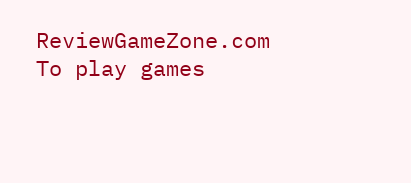ReviewGameZone.com
To play games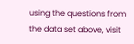using the questions from the data set above, visit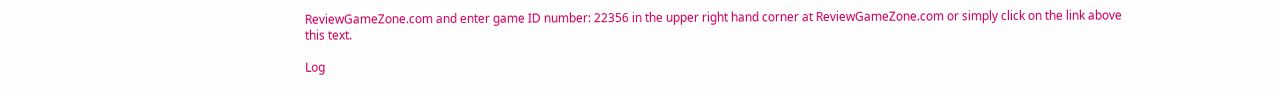ReviewGameZone.com and enter game ID number: 22356 in the upper right hand corner at ReviewGameZone.com or simply click on the link above this text.

Log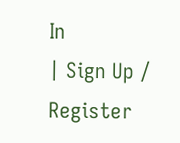In
| Sign Up / Register